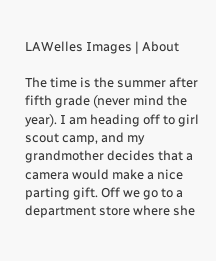LAWelles Images | About

The time is the summer after fifth grade (never mind the year). I am heading off to girl scout camp, and my grandmother decides that a camera would make a nice parting gift. Off we go to a department store where she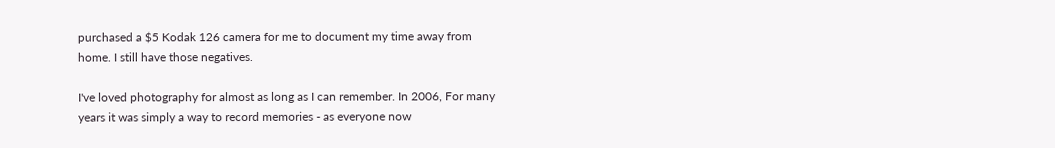purchased a $5 Kodak 126 camera for me to document my time away from home. I still have those negatives.

I've loved photography for almost as long as I can remember. In 2006, For many years it was simply a way to record memories - as everyone now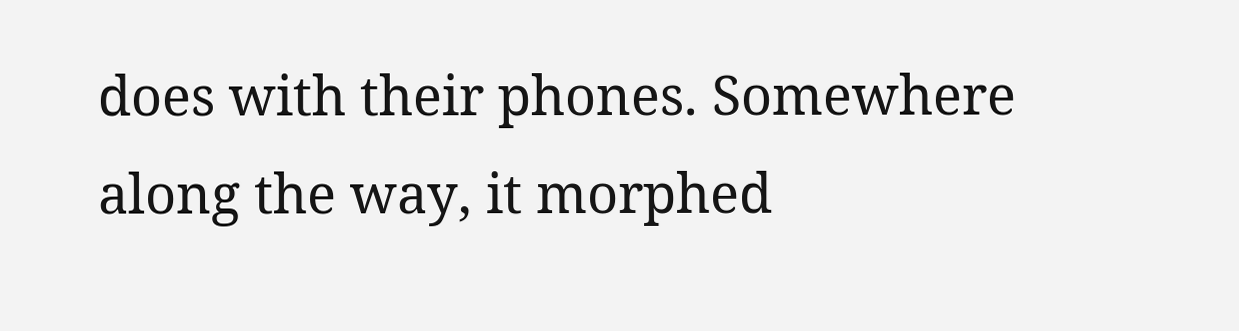does with their phones. Somewhere along the way, it morphed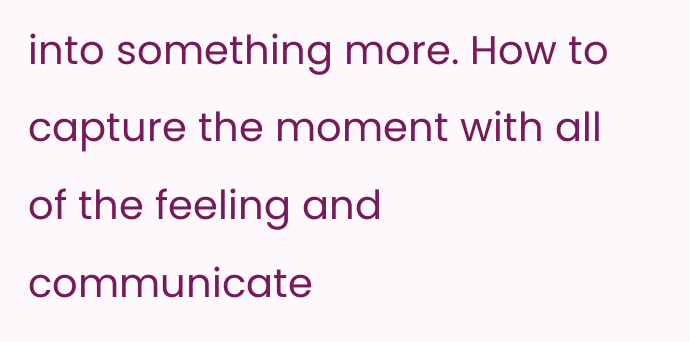into something more. How to capture the moment with all of the feeling and communicate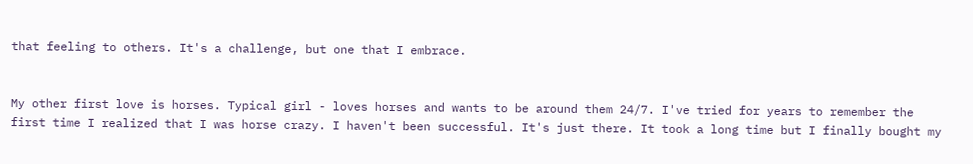that feeling to others. It's a challenge, but one that I embrace.


My other first love is horses. Typical girl - loves horses and wants to be around them 24/7. I've tried for years to remember the first time I realized that I was horse crazy. I haven't been successful. It's just there. It took a long time but I finally bought my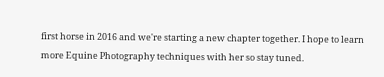first horse in 2016 and we're starting a new chapter together. I hope to learn more Equine Photography techniques with her so stay tuned.